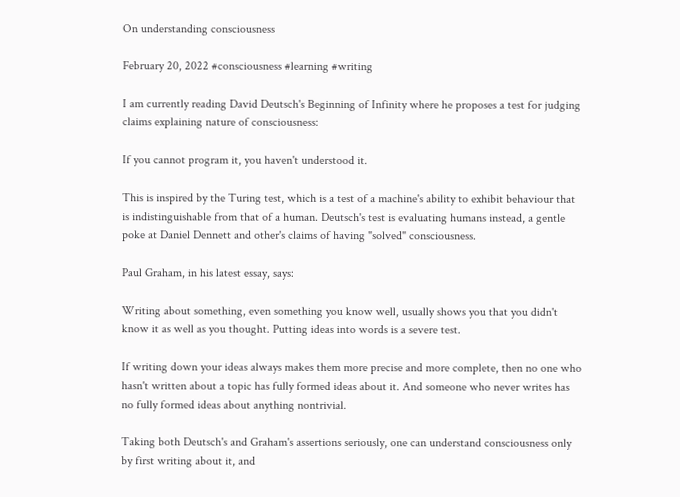On understanding consciousness

February 20, 2022 #consciousness #learning #writing

I am currently reading David Deutsch's Beginning of Infinity where he proposes a test for judging claims explaining nature of consciousness:

If you cannot program it, you haven't understood it.

This is inspired by the Turing test, which is a test of a machine's ability to exhibit behaviour that is indistinguishable from that of a human. Deutsch's test is evaluating humans instead, a gentle poke at Daniel Dennett and other's claims of having "solved" consciousness.

Paul Graham, in his latest essay, says:

Writing about something, even something you know well, usually shows you that you didn't know it as well as you thought. Putting ideas into words is a severe test.

If writing down your ideas always makes them more precise and more complete, then no one who hasn't written about a topic has fully formed ideas about it. And someone who never writes has no fully formed ideas about anything nontrivial.

Taking both Deutsch's and Graham's assertions seriously, one can understand consciousness only by first writing about it, and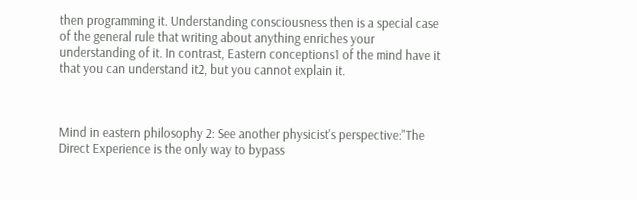then programming it. Understanding consciousness then is a special case of the general rule that writing about anything enriches your understanding of it. In contrast, Eastern conceptions1 of the mind have it that you can understand it2, but you cannot explain it.



Mind in eastern philosophy 2: See another physicist's perspective:"The Direct Experience is the only way to bypass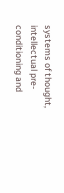systems of thought, intellectual pre-conditioning and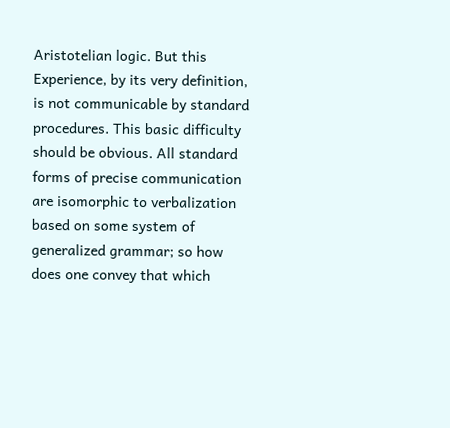Aristotelian logic. But this Experience, by its very definition, is not communicable by standard procedures. This basic difficulty should be obvious. All standard forms of precise communication are isomorphic to verbalization based on some system of generalized grammar; so how does one convey that which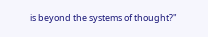is beyond the systems of thought?"